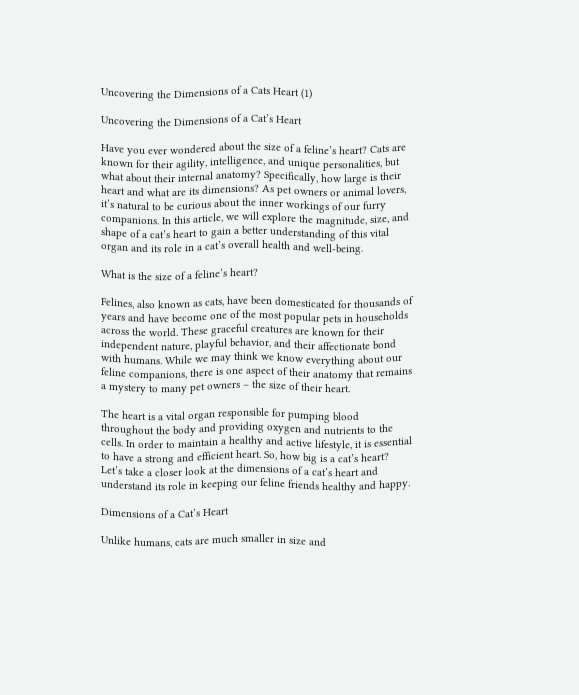Uncovering the Dimensions of a Cats Heart (1)

Uncovering the Dimensions of a Cat’s Heart

Have you ever wondered about the size of a feline’s heart? Cats are known for their agility, intelligence, and unique personalities, but what about their internal anatomy? Specifically, how large is their heart and what are its dimensions? As pet owners or animal lovers, it’s natural to be curious about the inner workings of our furry companions. In this article, we will explore the magnitude, size, and shape of a cat’s heart to gain a better understanding of this vital organ and its role in a cat’s overall health and well-being.

What is the size of a feline’s heart?

Felines, also known as cats, have been domesticated for thousands of years and have become one of the most popular pets in households across the world. These graceful creatures are known for their independent nature, playful behavior, and their affectionate bond with humans. While we may think we know everything about our feline companions, there is one aspect of their anatomy that remains a mystery to many pet owners – the size of their heart.

The heart is a vital organ responsible for pumping blood throughout the body and providing oxygen and nutrients to the cells. In order to maintain a healthy and active lifestyle, it is essential to have a strong and efficient heart. So, how big is a cat’s heart? Let’s take a closer look at the dimensions of a cat’s heart and understand its role in keeping our feline friends healthy and happy.

Dimensions of a Cat’s Heart

Unlike humans, cats are much smaller in size and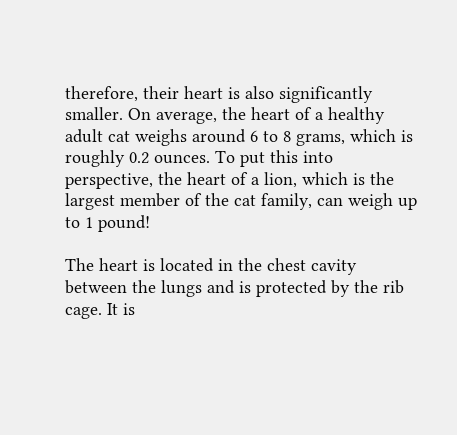therefore, their heart is also significantly smaller. On average, the heart of a healthy adult cat weighs around 6 to 8 grams, which is roughly 0.2 ounces. To put this into perspective, the heart of a lion, which is the largest member of the cat family, can weigh up to 1 pound!

The heart is located in the chest cavity between the lungs and is protected by the rib cage. It is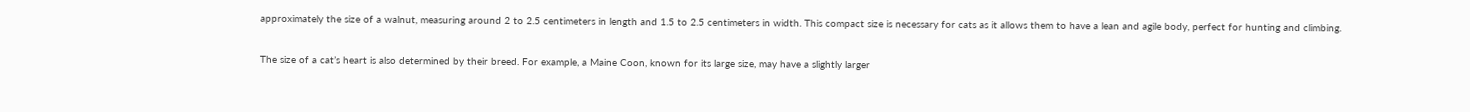approximately the size of a walnut, measuring around 2 to 2.5 centimeters in length and 1.5 to 2.5 centimeters in width. This compact size is necessary for cats as it allows them to have a lean and agile body, perfect for hunting and climbing.

The size of a cat’s heart is also determined by their breed. For example, a Maine Coon, known for its large size, may have a slightly larger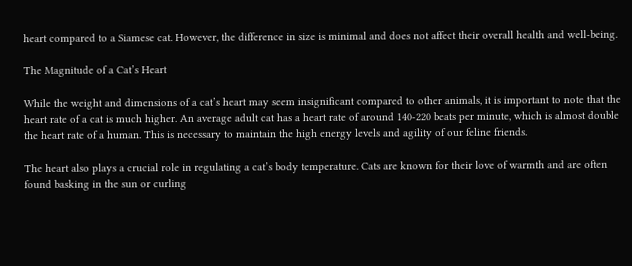heart compared to a Siamese cat. However, the difference in size is minimal and does not affect their overall health and well-being.

The Magnitude of a Cat’s Heart

While the weight and dimensions of a cat’s heart may seem insignificant compared to other animals, it is important to note that the heart rate of a cat is much higher. An average adult cat has a heart rate of around 140-220 beats per minute, which is almost double the heart rate of a human. This is necessary to maintain the high energy levels and agility of our feline friends.

The heart also plays a crucial role in regulating a cat’s body temperature. Cats are known for their love of warmth and are often found basking in the sun or curling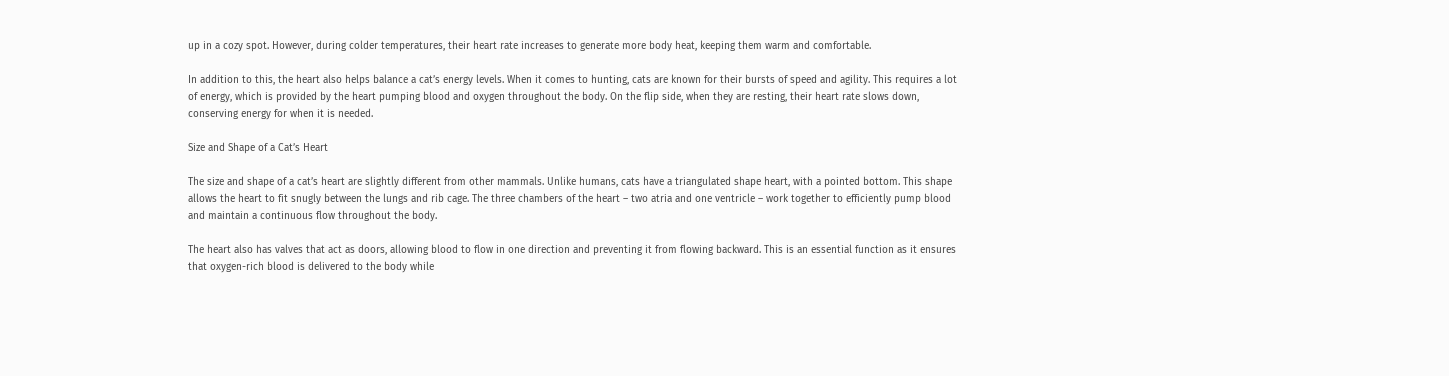up in a cozy spot. However, during colder temperatures, their heart rate increases to generate more body heat, keeping them warm and comfortable.

In addition to this, the heart also helps balance a cat’s energy levels. When it comes to hunting, cats are known for their bursts of speed and agility. This requires a lot of energy, which is provided by the heart pumping blood and oxygen throughout the body. On the flip side, when they are resting, their heart rate slows down, conserving energy for when it is needed.

Size and Shape of a Cat’s Heart

The size and shape of a cat’s heart are slightly different from other mammals. Unlike humans, cats have a triangulated shape heart, with a pointed bottom. This shape allows the heart to fit snugly between the lungs and rib cage. The three chambers of the heart – two atria and one ventricle – work together to efficiently pump blood and maintain a continuous flow throughout the body.

The heart also has valves that act as doors, allowing blood to flow in one direction and preventing it from flowing backward. This is an essential function as it ensures that oxygen-rich blood is delivered to the body while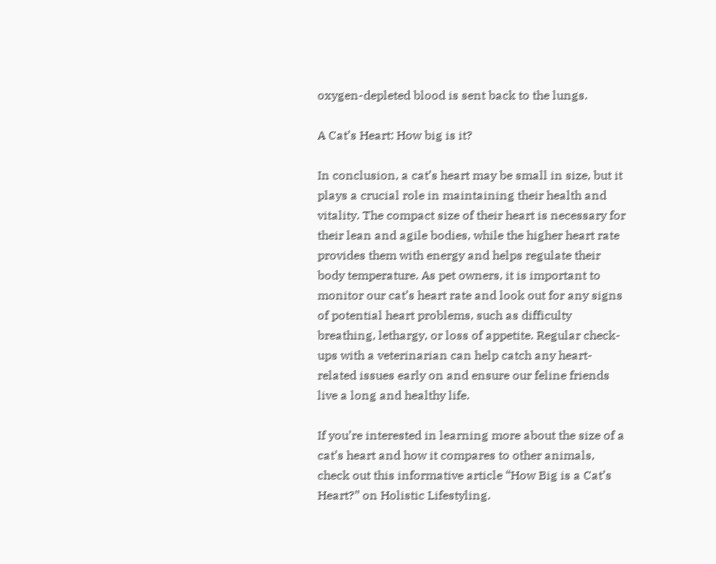oxygen-depleted blood is sent back to the lungs.

A Cat’s Heart: How big is it?

In conclusion, a cat’s heart may be small in size, but it plays a crucial role in maintaining their health and vitality. The compact size of their heart is necessary for their lean and agile bodies, while the higher heart rate provides them with energy and helps regulate their body temperature. As pet owners, it is important to monitor our cat’s heart rate and look out for any signs of potential heart problems, such as difficulty breathing, lethargy, or loss of appetite. Regular check-ups with a veterinarian can help catch any heart-related issues early on and ensure our feline friends live a long and healthy life.

If you’re interested in learning more about the size of a cat’s heart and how it compares to other animals, check out this informative article “How Big is a Cat’s Heart?” on Holistic Lifestyling.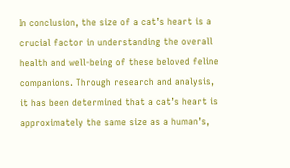In conclusion, the size of a cat’s heart is a crucial factor in understanding the overall health and well-being of these beloved feline companions. Through research and analysis, it has been determined that a cat’s heart is approximately the same size as a human’s,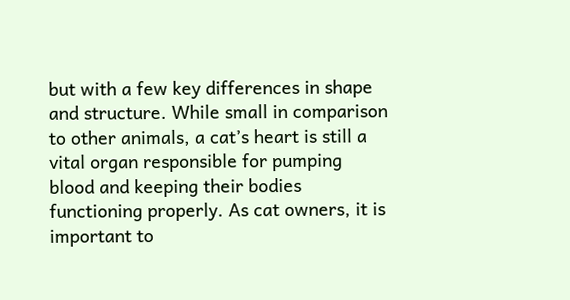but with a few key differences in shape and structure. While small in comparison to other animals, a cat’s heart is still a vital organ responsible for pumping blood and keeping their bodies functioning properly. As cat owners, it is important to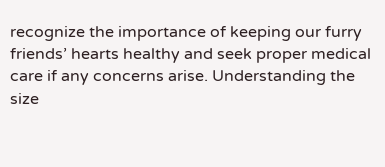recognize the importance of keeping our furry friends’ hearts healthy and seek proper medical care if any concerns arise. Understanding the size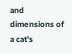and dimensions of a cat’s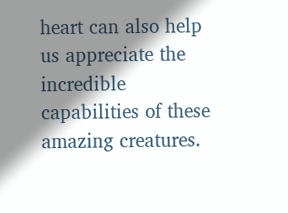heart can also help us appreciate the incredible capabilities of these amazing creatures.